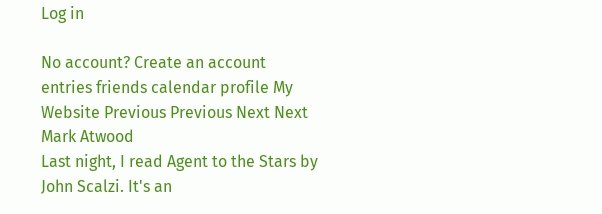Log in

No account? Create an account
entries friends calendar profile My Website Previous Previous Next Next
Mark Atwood
Last night, I read Agent to the Stars by John Scalzi. It's an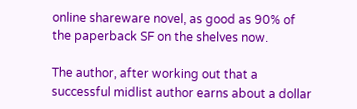online shareware novel, as good as 90% of the paperback SF on the shelves now.

The author, after working out that a successful midlist author earns about a dollar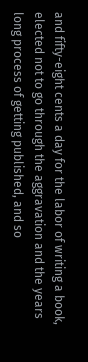and fifty-eight cents a day for the labor of writing a book, elected not to go through the aggravation and the years long process of getting published, and so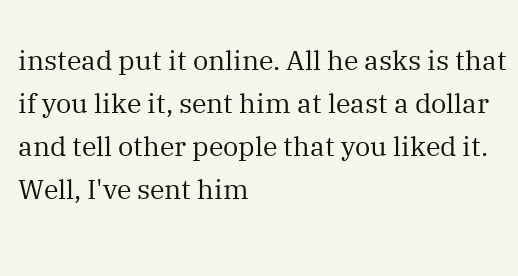instead put it online. All he asks is that if you like it, sent him at least a dollar and tell other people that you liked it. Well, I've sent him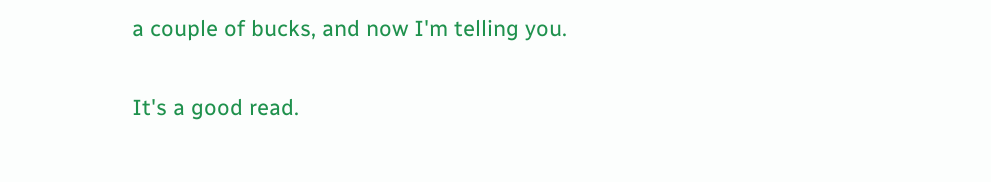a couple of bucks, and now I'm telling you.

It's a good read.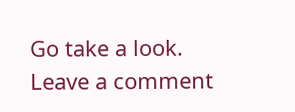Go take a look.
Leave a comment